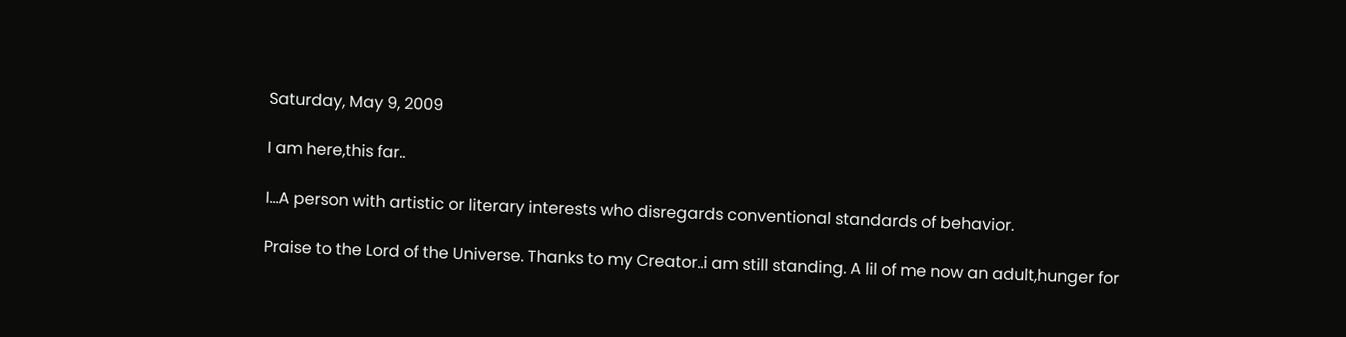Saturday, May 9, 2009

I am here,this far..

I...A person with artistic or literary interests who disregards conventional standards of behavior.

Praise to the Lord of the Universe. Thanks to my Creator..i am still standing. A lil of me now an adult,hunger for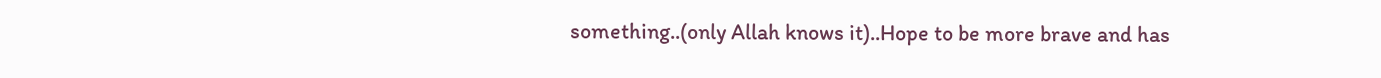something..(only Allah knows it)..Hope to be more brave and has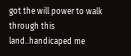got the will power to walk through this land..handicaped me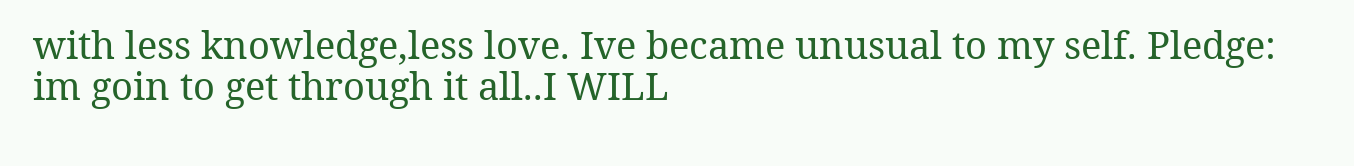with less knowledge,less love. Ive became unusual to my self. Pledge: im goin to get through it all..I WILL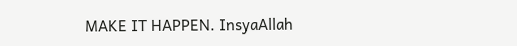MAKE IT HAPPEN. InsyaAllah